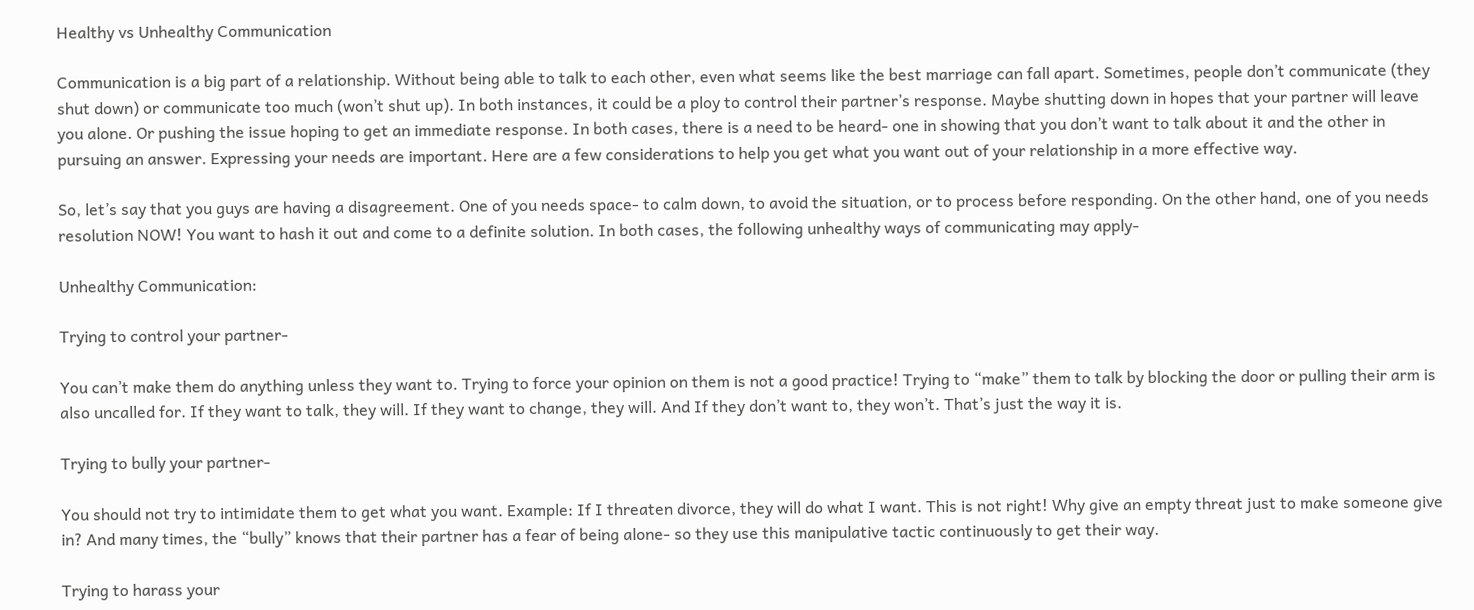Healthy vs Unhealthy Communication

Communication is a big part of a relationship. Without being able to talk to each other, even what seems like the best marriage can fall apart. Sometimes, people don’t communicate (they shut down) or communicate too much (won’t shut up). In both instances, it could be a ploy to control their partner’s response. Maybe shutting down in hopes that your partner will leave you alone. Or pushing the issue hoping to get an immediate response. In both cases, there is a need to be heard- one in showing that you don’t want to talk about it and the other in pursuing an answer. Expressing your needs are important. Here are a few considerations to help you get what you want out of your relationship in a more effective way.

So, let’s say that you guys are having a disagreement. One of you needs space- to calm down, to avoid the situation, or to process before responding. On the other hand, one of you needs resolution NOW! You want to hash it out and come to a definite solution. In both cases, the following unhealthy ways of communicating may apply-

Unhealthy Communication:

Trying to control your partner-

You can’t make them do anything unless they want to. Trying to force your opinion on them is not a good practice! Trying to “make” them to talk by blocking the door or pulling their arm is also uncalled for. If they want to talk, they will. If they want to change, they will. And If they don’t want to, they won’t. That’s just the way it is.

Trying to bully your partner-

You should not try to intimidate them to get what you want. Example: If I threaten divorce, they will do what I want. This is not right! Why give an empty threat just to make someone give in? And many times, the “bully” knows that their partner has a fear of being alone- so they use this manipulative tactic continuously to get their way.

Trying to harass your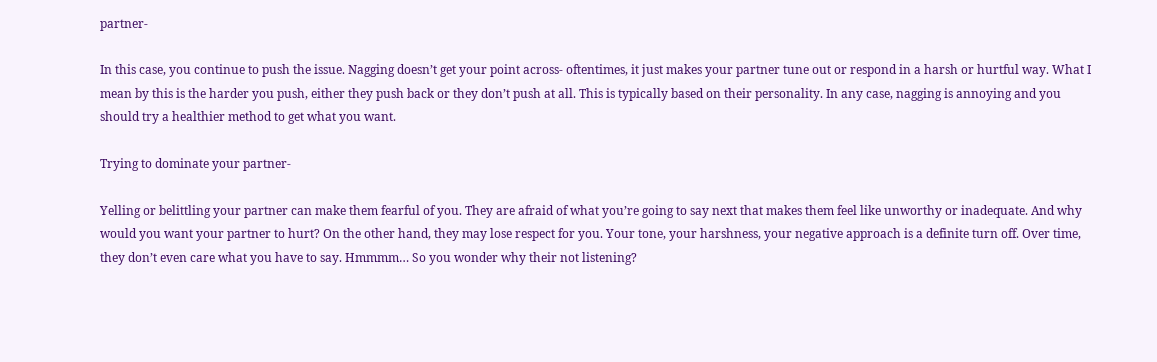partner-

In this case, you continue to push the issue. Nagging doesn’t get your point across- oftentimes, it just makes your partner tune out or respond in a harsh or hurtful way. What I mean by this is the harder you push, either they push back or they don’t push at all. This is typically based on their personality. In any case, nagging is annoying and you should try a healthier method to get what you want.

Trying to dominate your partner-

Yelling or belittling your partner can make them fearful of you. They are afraid of what you’re going to say next that makes them feel like unworthy or inadequate. And why would you want your partner to hurt? On the other hand, they may lose respect for you. Your tone, your harshness, your negative approach is a definite turn off. Over time, they don’t even care what you have to say. Hmmmm… So you wonder why their not listening?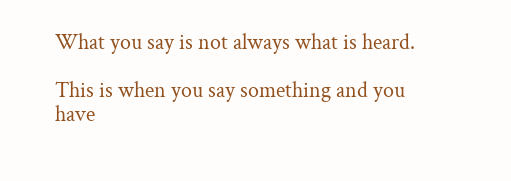What you say is not always what is heard.

This is when you say something and you have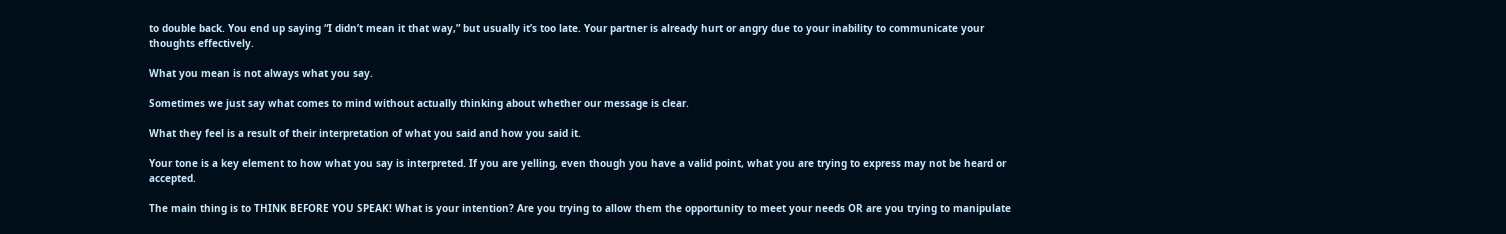to double back. You end up saying “I didn’t mean it that way,” but usually it’s too late. Your partner is already hurt or angry due to your inability to communicate your thoughts effectively.

What you mean is not always what you say.

Sometimes we just say what comes to mind without actually thinking about whether our message is clear.

What they feel is a result of their interpretation of what you said and how you said it.

Your tone is a key element to how what you say is interpreted. If you are yelling, even though you have a valid point, what you are trying to express may not be heard or accepted.

The main thing is to THINK BEFORE YOU SPEAK! What is your intention? Are you trying to allow them the opportunity to meet your needs OR are you trying to manipulate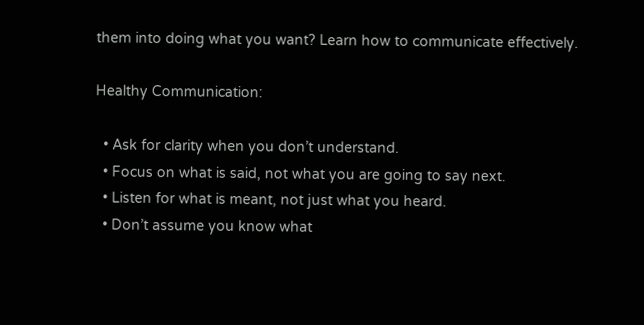them into doing what you want? Learn how to communicate effectively.

Healthy Communication:

  • Ask for clarity when you don’t understand.
  • Focus on what is said, not what you are going to say next.
  • Listen for what is meant, not just what you heard.
  • Don’t assume you know what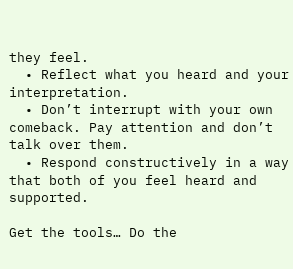they feel.
  • Reflect what you heard and your interpretation.
  • Don’t interrupt with your own comeback. Pay attention and don’t talk over them.
  • Respond constructively in a way that both of you feel heard and supported.

Get the tools… Do the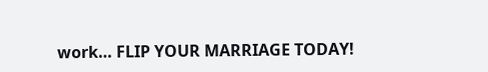work… FLIP YOUR MARRIAGE TODAY!